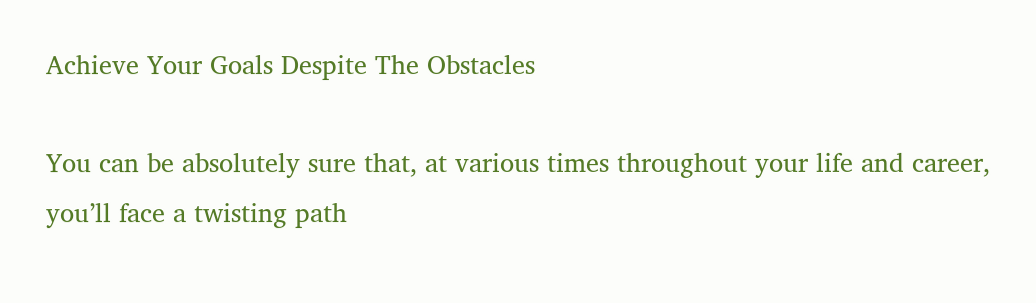Achieve Your Goals Despite The Obstacles

You can be absolutely sure that, at various times throughout your life and career, you’ll face a twisting path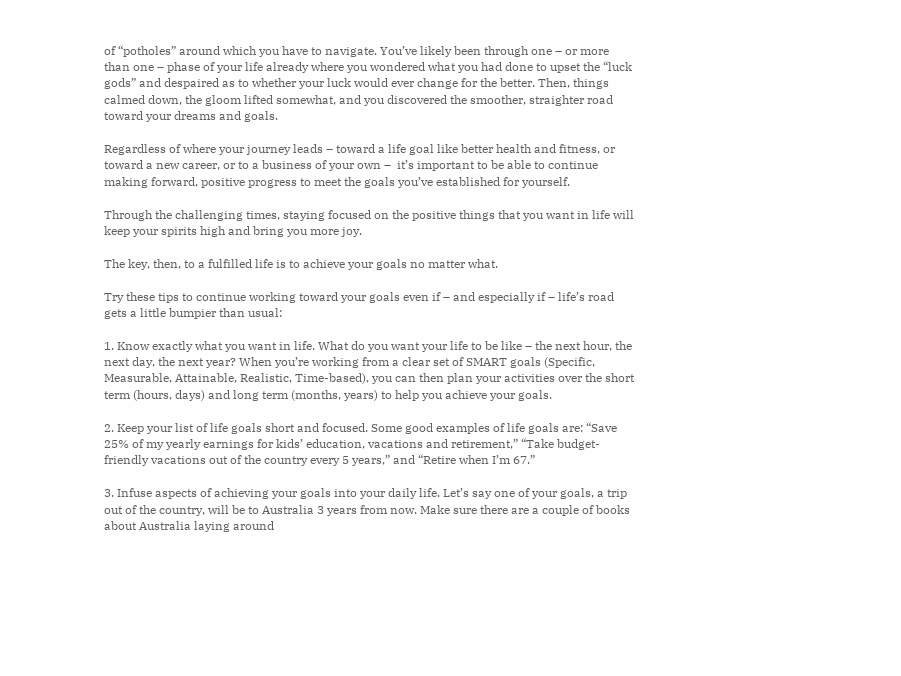of “potholes” around which you have to navigate. You’ve likely been through one – or more than one – phase of your life already where you wondered what you had done to upset the “luck gods” and despaired as to whether your luck would ever change for the better. Then, things calmed down, the gloom lifted somewhat, and you discovered the smoother, straighter road toward your dreams and goals.

Regardless of where your journey leads – toward a life goal like better health and fitness, or toward a new career, or to a business of your own –  it’s important to be able to continue making forward, positive progress to meet the goals you’ve established for yourself.

Through the challenging times, staying focused on the positive things that you want in life will keep your spirits high and bring you more joy.

The key, then, to a fulfilled life is to achieve your goals no matter what.

Try these tips to continue working toward your goals even if – and especially if – life’s road gets a little bumpier than usual:

1. Know exactly what you want in life. What do you want your life to be like – the next hour, the next day, the next year? When you’re working from a clear set of SMART goals (Specific, Measurable, Attainable, Realistic, Time-based), you can then plan your activities over the short term (hours, days) and long term (months, years) to help you achieve your goals.

2. Keep your list of life goals short and focused. Some good examples of life goals are: “Save 25% of my yearly earnings for kids’ education, vacations and retirement,” “Take budget-friendly vacations out of the country every 5 years,” and “Retire when I’m 67.”

3. Infuse aspects of achieving your goals into your daily life. Let’s say one of your goals, a trip out of the country, will be to Australia 3 years from now. Make sure there are a couple of books about Australia laying around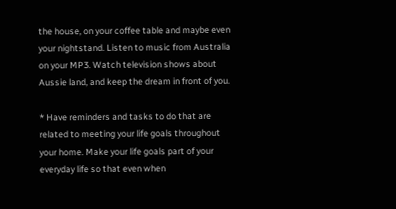the house, on your coffee table and maybe even your nightstand. Listen to music from Australia on your MP3. Watch television shows about Aussie land, and keep the dream in front of you.

* Have reminders and tasks to do that are related to meeting your life goals throughout your home. Make your life goals part of your everyday life so that even when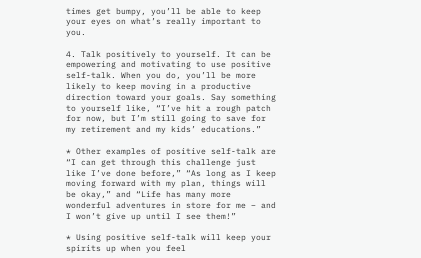times get bumpy, you’ll be able to keep your eyes on what’s really important to you.

4. Talk positively to yourself. It can be empowering and motivating to use positive self-talk. When you do, you’ll be more likely to keep moving in a productive direction toward your goals. Say something to yourself like, “I’ve hit a rough patch for now, but I’m still going to save for my retirement and my kids’ educations.”

* Other examples of positive self-talk are “I can get through this challenge just like I’ve done before,” “As long as I keep moving forward with my plan, things will be okay,” and “Life has many more wonderful adventures in store for me – and I won’t give up until I see them!”

* Using positive self-talk will keep your spirits up when you feel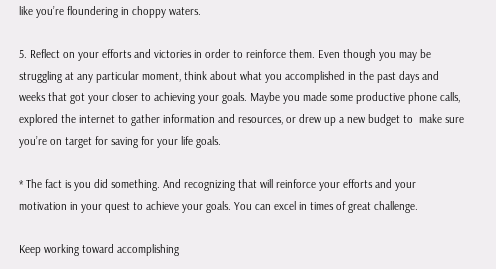like you’re floundering in choppy waters.

5. Reflect on your efforts and victories in order to reinforce them. Even though you may be struggling at any particular moment, think about what you accomplished in the past days and weeks that got your closer to achieving your goals. Maybe you made some productive phone calls, explored the internet to gather information and resources, or drew up a new budget to  make sure you’re on target for saving for your life goals.

* The fact is you did something. And recognizing that will reinforce your efforts and your motivation in your quest to achieve your goals. You can excel in times of great challenge.

Keep working toward accomplishing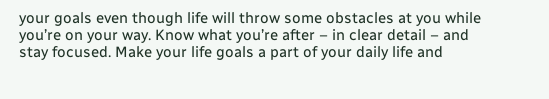your goals even though life will throw some obstacles at you while you’re on your way. Know what you’re after – in clear detail – and stay focused. Make your life goals a part of your daily life and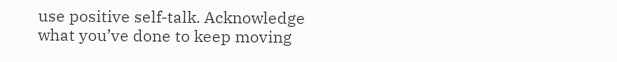use positive self-talk. Acknowledge what you’ve done to keep moving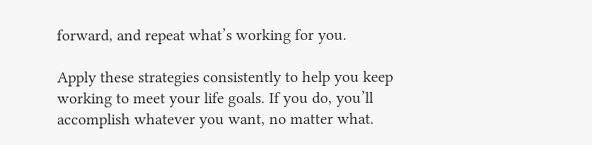forward, and repeat what’s working for you.

Apply these strategies consistently to help you keep working to meet your life goals. If you do, you’ll accomplish whatever you want, no matter what.